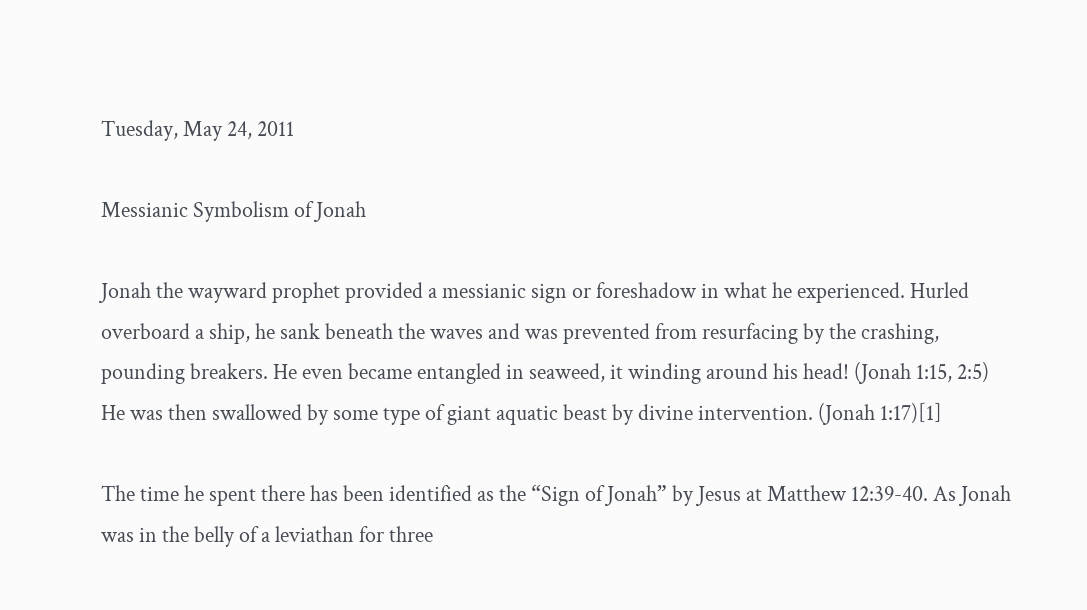Tuesday, May 24, 2011

Messianic Symbolism of Jonah

Jonah the wayward prophet provided a messianic sign or foreshadow in what he experienced. Hurled overboard a ship, he sank beneath the waves and was prevented from resurfacing by the crashing, pounding breakers. He even became entangled in seaweed, it winding around his head! (Jonah 1:15, 2:5) He was then swallowed by some type of giant aquatic beast by divine intervention. (Jonah 1:17)[1]

The time he spent there has been identified as the “Sign of Jonah” by Jesus at Matthew 12:39-40. As Jonah was in the belly of a leviathan for three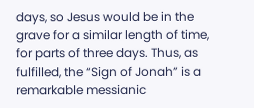days, so Jesus would be in the grave for a similar length of time, for parts of three days. Thus, as fulfilled, the “Sign of Jonah” is a remarkable messianic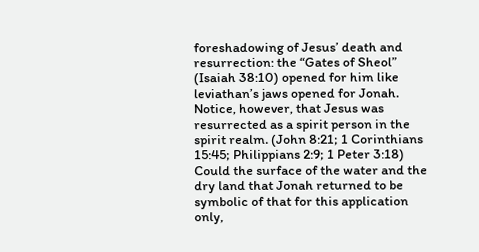foreshadowing of Jesus’ death and resurrection: the “Gates of Sheol” (Isaiah 38:10) opened for him like leviathan’s jaws opened for Jonah. Notice, however, that Jesus was resurrected as a spirit person in the spirit realm. (John 8:21; 1 Corinthians 15:45; Philippians 2:9; 1 Peter 3:18) Could the surface of the water and the dry land that Jonah returned to be symbolic of that for this application only,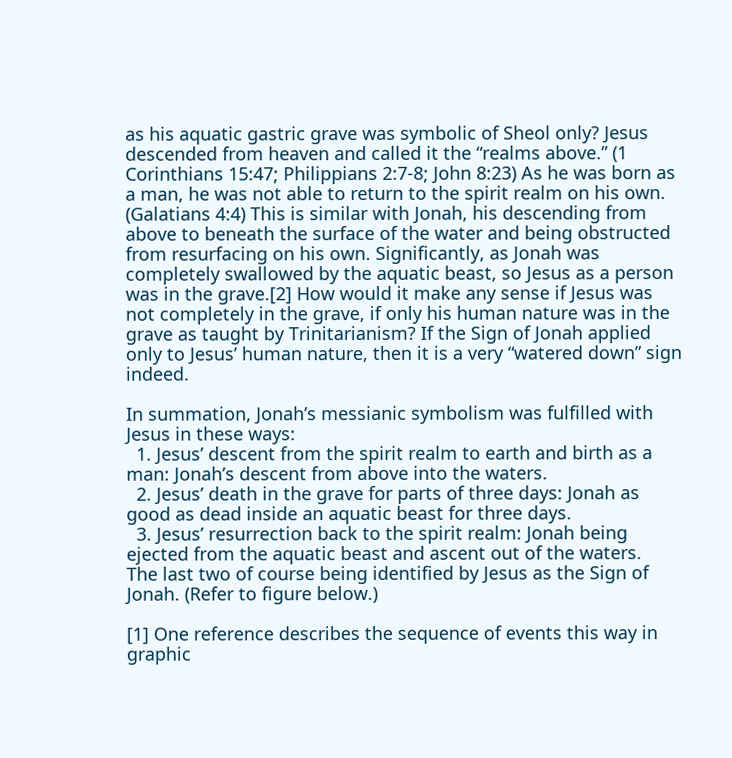as his aquatic gastric grave was symbolic of Sheol only? Jesus descended from heaven and called it the “realms above.” (1 Corinthians 15:47; Philippians 2:7-8; John 8:23) As he was born as a man, he was not able to return to the spirit realm on his own. (Galatians 4:4) This is similar with Jonah, his descending from above to beneath the surface of the water and being obstructed from resurfacing on his own. Significantly, as Jonah was completely swallowed by the aquatic beast, so Jesus as a person was in the grave.[2] How would it make any sense if Jesus was not completely in the grave, if only his human nature was in the grave as taught by Trinitarianism? If the Sign of Jonah applied only to Jesus’ human nature, then it is a very “watered down” sign indeed.

In summation, Jonah’s messianic symbolism was fulfilled with Jesus in these ways:
  1. Jesus’ descent from the spirit realm to earth and birth as a man: Jonah’s descent from above into the waters.
  2. Jesus’ death in the grave for parts of three days: Jonah as good as dead inside an aquatic beast for three days.
  3. Jesus’ resurrection back to the spirit realm: Jonah being ejected from the aquatic beast and ascent out of the waters.
The last two of course being identified by Jesus as the Sign of Jonah. (Refer to figure below.)

[1] One reference describes the sequence of events this way in graphic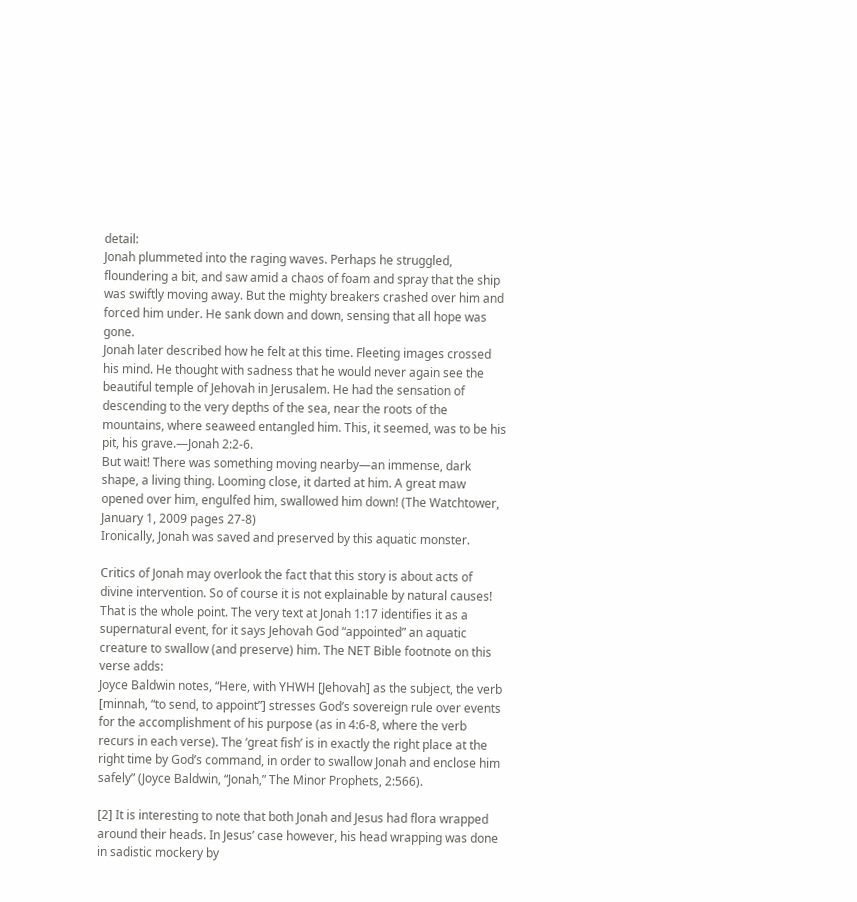detail:
Jonah plummeted into the raging waves. Perhaps he struggled, floundering a bit, and saw amid a chaos of foam and spray that the ship was swiftly moving away. But the mighty breakers crashed over him and forced him under. He sank down and down, sensing that all hope was gone.
Jonah later described how he felt at this time. Fleeting images crossed his mind. He thought with sadness that he would never again see the beautiful temple of Jehovah in Jerusalem. He had the sensation of descending to the very depths of the sea, near the roots of the mountains, where seaweed entangled him. This, it seemed, was to be his pit, his grave.—Jonah 2:2-6.
But wait! There was something moving nearby—an immense, dark shape, a living thing. Looming close, it darted at him. A great maw opened over him, engulfed him, swallowed him down! (The Watchtower, January 1, 2009 pages 27-8)
Ironically, Jonah was saved and preserved by this aquatic monster.

Critics of Jonah may overlook the fact that this story is about acts of divine intervention. So of course it is not explainable by natural causes! That is the whole point. The very text at Jonah 1:17 identifies it as a supernatural event, for it says Jehovah God “appointed” an aquatic creature to swallow (and preserve) him. The NET Bible footnote on this verse adds:
Joyce Baldwin notes, “Here, with YHWH [Jehovah] as the subject, the verb [minnah, “to send, to appoint”] stresses God’s sovereign rule over events for the accomplishment of his purpose (as in 4:6-8, where the verb recurs in each verse). The ‘great fish’ is in exactly the right place at the right time by God’s command, in order to swallow Jonah and enclose him safely” (Joyce Baldwin, “Jonah,” The Minor Prophets, 2:566).

[2] It is interesting to note that both Jonah and Jesus had flora wrapped around their heads. In Jesus’ case however, his head wrapping was done in sadistic mockery by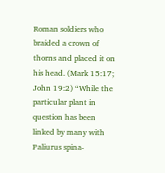Roman soldiers who braided a crown of thorns and placed it on his head. (Mark 15:17; John 19:2) “While the particular plant in question has been linked by many with Paliurus spina-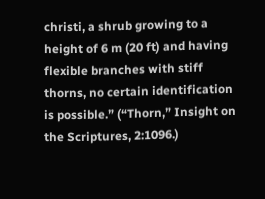christi, a shrub growing to a height of 6 m (20 ft) and having flexible branches with stiff thorns, no certain identification is possible.” (“Thorn,” Insight on the Scriptures, 2:1096.)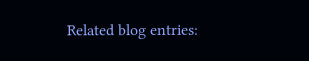Related blog entries: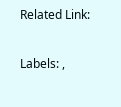Related Link:

Labels: ,